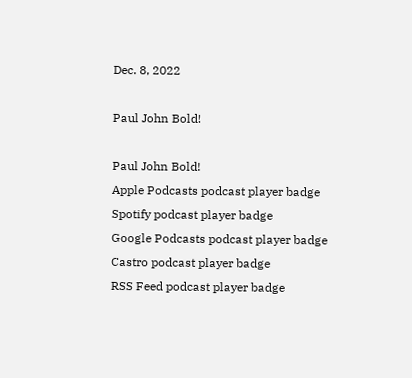Dec. 8, 2022

Paul John Bold!

Paul John Bold!
Apple Podcasts podcast player badge
Spotify podcast player badge
Google Podcasts podcast player badge
Castro podcast player badge
RSS Feed podcast player badge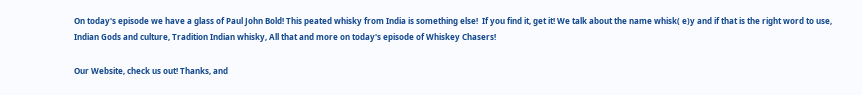On today's episode we have a glass of Paul John Bold! This peated whisky from India is something else!  If you find it, get it! We talk about the name whisk( e)y and if that is the right word to use, Indian Gods and culture, Tradition Indian whisky, All that and more on today's episode of Whiskey Chasers!

Our Website, check us out! Thanks, and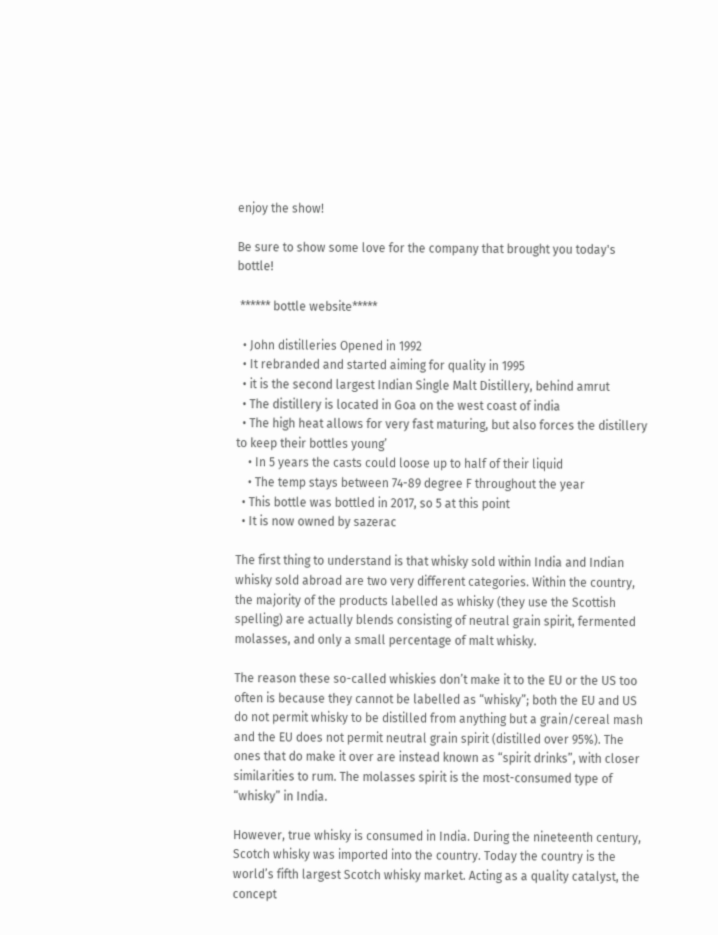enjoy the show!

Be sure to show some love for the company that brought you today's bottle!

 ****** bottle website*****

  • John distilleries Opened in 1992
  • It rebranded and started aiming for quality in 1995
  • it is the second largest Indian Single Malt Distillery, behind amrut
  • The distillery is located in Goa on the west coast of india
  • The high heat allows for very fast maturing, but also forces the distillery to keep their bottles young’
    • In 5 years the casts could loose up to half of their liquid
    • The temp stays between 74-89 degree F throughout the year
  • This bottle was bottled in 2017, so 5 at this point
  • It is now owned by sazerac

The first thing to understand is that whisky sold within India and Indian whisky sold abroad are two very different categories. Within the country, the majority of the products labelled as whisky (they use the Scottish spelling) are actually blends consisting of neutral grain spirit, fermented molasses, and only a small percentage of malt whisky.

The reason these so-called whiskies don’t make it to the EU or the US too often is because they cannot be labelled as “whisky”; both the EU and US do not permit whisky to be distilled from anything but a grain/cereal mash and the EU does not permit neutral grain spirit (distilled over 95%). The ones that do make it over are instead known as “spirit drinks”, with closer similarities to rum. The molasses spirit is the most-consumed type of “whisky” in India.

However, true whisky is consumed in India. During the nineteenth century, Scotch whisky was imported into the country. Today the country is the world’s fifth largest Scotch whisky market. Acting as a quality catalyst, the concept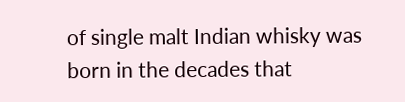of single malt Indian whisky was born in the decades that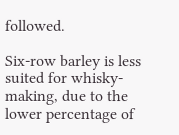followed.

Six-row barley is less suited for whisky-making, due to the lower percentage of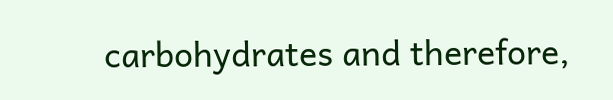carbohydrates and therefore,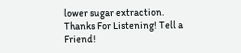lower sugar extraction.
Thanks For Listening! Tell a Friend!